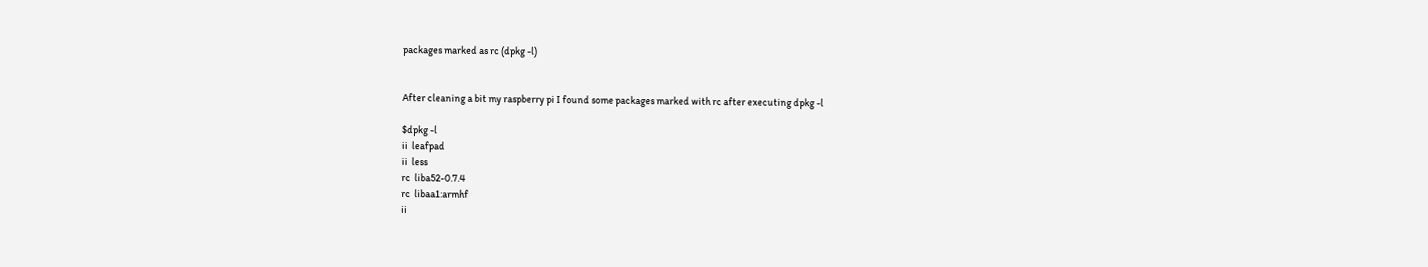packages marked as rc (dpkg -l)


After cleaning a bit my raspberry pi I found some packages marked with rc after executing dpkg -l

$dpkg -l
ii  leafpad
ii  less
rc  liba52-0.7.4
rc  libaa1:armhf
ii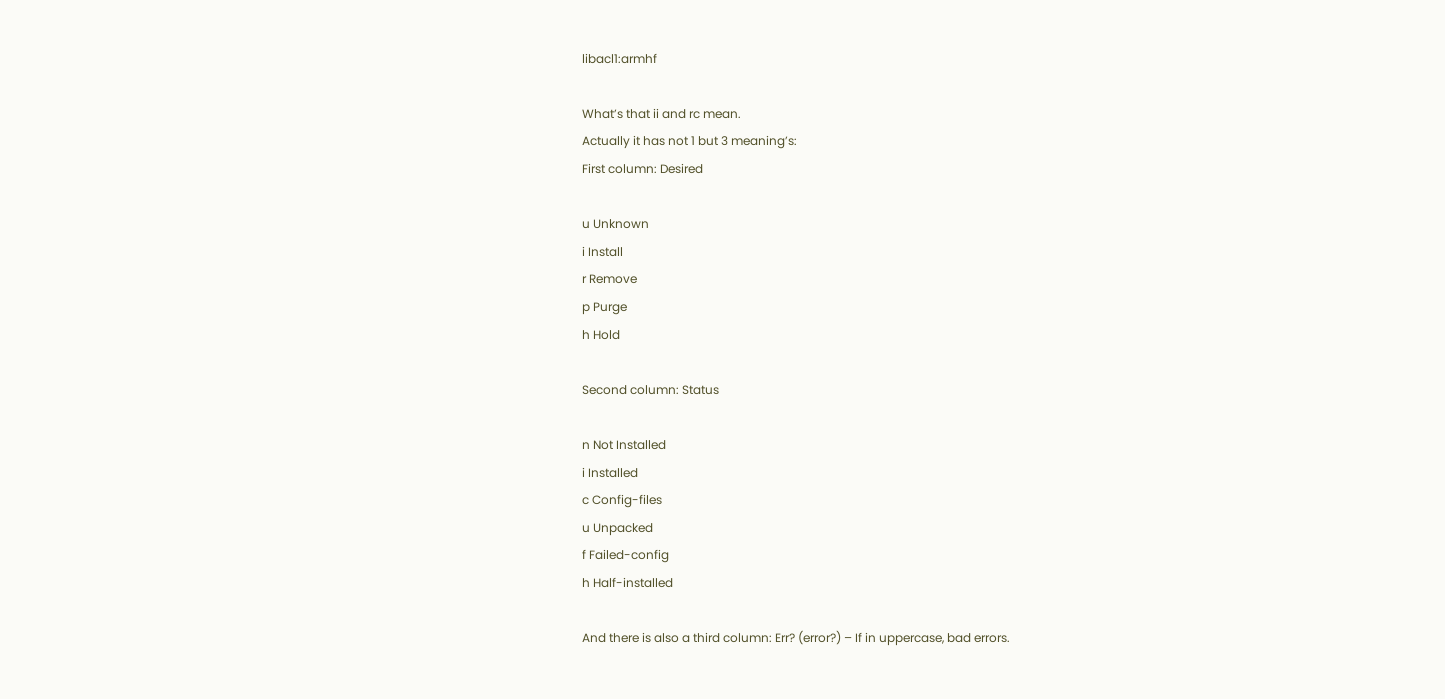libacl1:armhf

What’s that ii and rc mean.
Actually it has not 1 but 3 meaning’s:
First column: Desired

u Unknown
i Install
r Remove
p Purge
h Hold

Second column: Status

n Not Installed
i Installed
c Config-files
u Unpacked
f Failed-config
h Half-installed

And there is also a third column: Err? (error?) – If in uppercase, bad errors.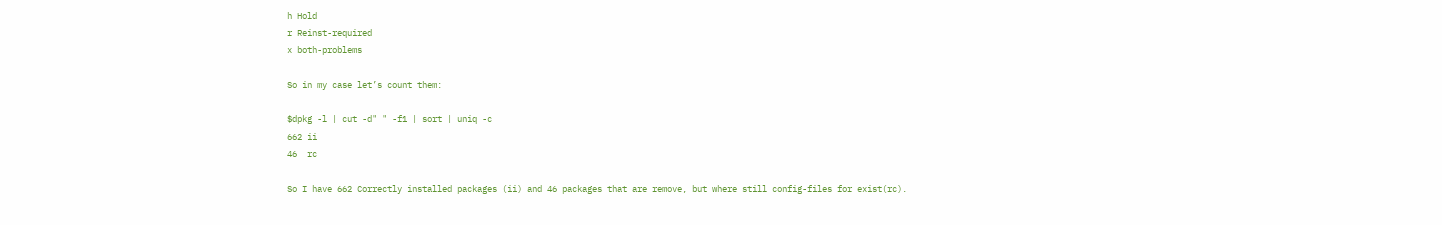h Hold
r Reinst-required
x both-problems

So in my case let’s count them:

$dpkg -l | cut -d" " -f1 | sort | uniq -c
662 ii
46  rc

So I have 662 Correctly installed packages (ii) and 46 packages that are remove, but where still config-files for exist(rc).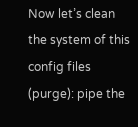Now let’s clean the system of this config files (purge): pipe the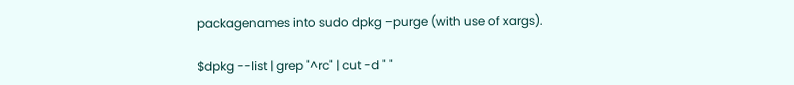packagenames into sudo dpkg –purge (with use of xargs).

$dpkg --list | grep "^rc" | cut -d " "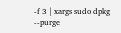-f 3 | xargs sudo dpkg --purge